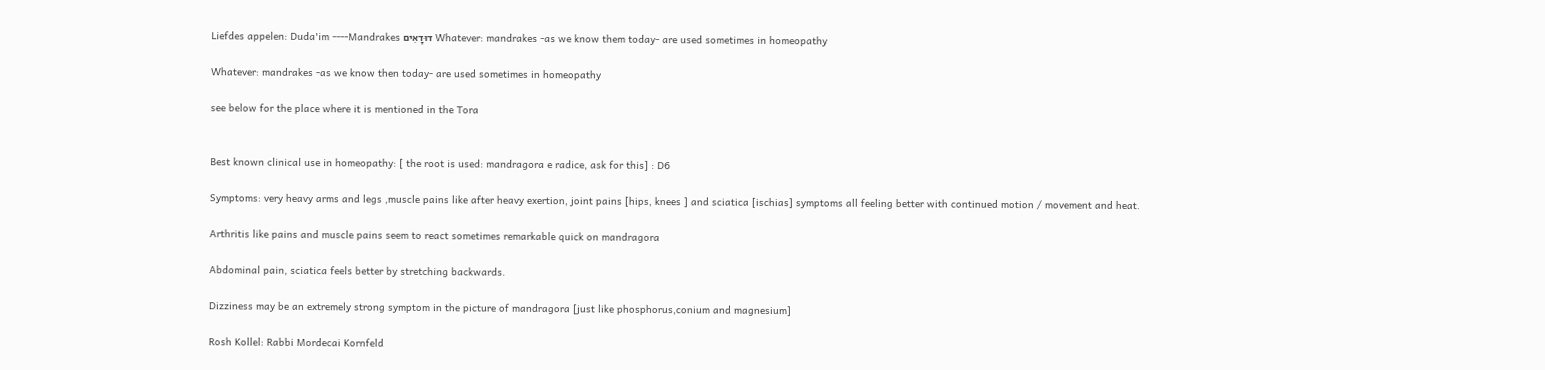Liefdes appelen: Duda'im ----Mandrakes דוּדָאִים Whatever: mandrakes -as we know them today- are used sometimes in homeopathy

Whatever: mandrakes -as we know then today- are used sometimes in homeopathy

see below for the place where it is mentioned in the Tora


Best known clinical use in homeopathy: [ the root is used: mandragora e radice, ask for this] : D6

Symptoms: very heavy arms and legs ,muscle pains like after heavy exertion, joint pains [hips, knees ] and sciatica [ischias] symptoms all feeling better with continued motion / movement and heat.

Arthritis like pains and muscle pains seem to react sometimes remarkable quick on mandragora

Abdominal pain, sciatica feels better by stretching backwards.

Dizziness may be an extremely strong symptom in the picture of mandragora [just like phosphorus,conium and magnesium]

Rosh Kollel: Rabbi Mordecai Kornfeld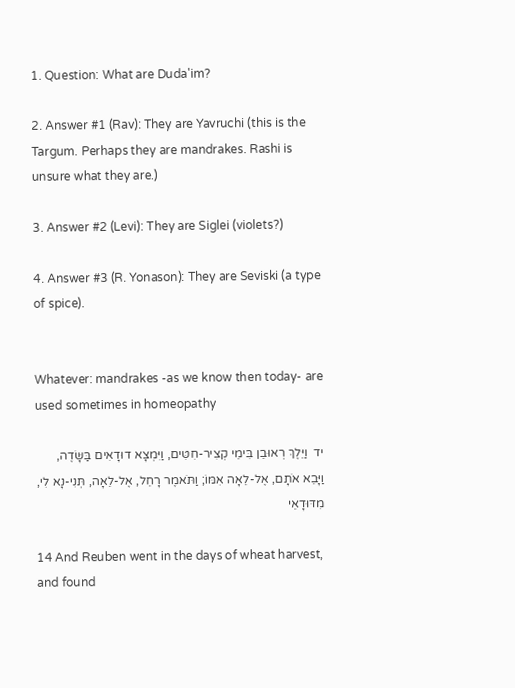1. Question: What are Duda'im?

2. Answer #1 (Rav): They are Yavruchi (this is the Targum. Perhaps they are mandrakes. Rashi is unsure what they are.)

3. Answer #2 (Levi): They are Siglei (violets?)

4. Answer #3 (R. Yonason): They are Seviski (a type of spice).


Whatever: mandrakes -as we know then today- are used sometimes in homeopathy

יד  וַיֵּלֶךְ רְאוּבֵן בִּימֵי קְצִיר-חִטִּים, וַיִּמְצָא דוּדָאִים בַּשָּׂדֶה, וַיָּבֵא אֹתָם, אֶל-לֵאָה אִמּוֹ; וַתֹּאמֶר רָחֵל, אֶל-לֵאָה, תְּנִי-נָא לִי, מִדּוּדָאֵי

14 And Reuben went in the days of wheat harvest, and found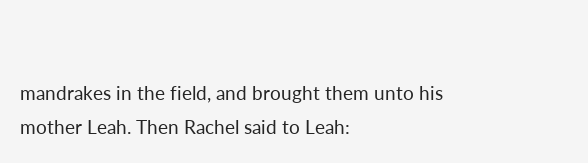mandrakes in the field, and brought them unto his mother Leah. Then Rachel said to Leah: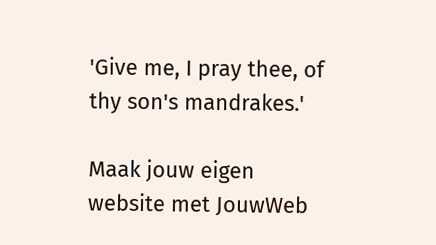'Give me, I pray thee, of thy son's mandrakes.'

Maak jouw eigen website met JouwWeb